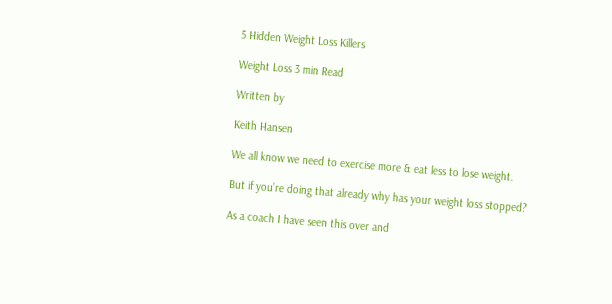5 Hidden Weight Loss Killers

Weight Loss 3 min Read

Written by

Keith Hansen

We all know we need to exercise more & eat less to lose weight.

But if you’re doing that already why has your weight loss stopped?

As a coach I have seen this over and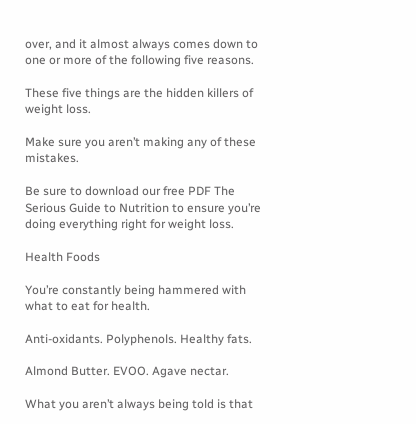over, and it almost always comes down to one or more of the following five reasons.

These five things are the hidden killers of weight loss.

Make sure you aren’t making any of these mistakes.

Be sure to download our free PDF The Serious Guide to Nutrition to ensure you’re doing everything right for weight loss.

Health Foods

You’re constantly being hammered with what to eat for health.

Anti-oxidants. Polyphenols. Healthy fats.

Almond Butter. EVOO. Agave nectar.

What you aren’t always being told is that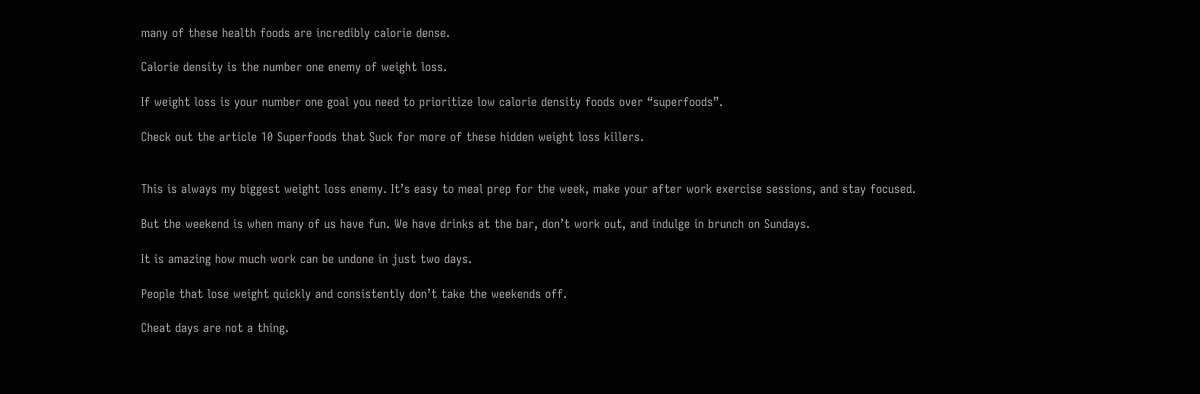many of these health foods are incredibly calorie dense.

Calorie density is the number one enemy of weight loss.

If weight loss is your number one goal you need to prioritize low calorie density foods over “superfoods”.

Check out the article 10 Superfoods that Suck for more of these hidden weight loss killers.


This is always my biggest weight loss enemy. It’s easy to meal prep for the week, make your after work exercise sessions, and stay focused.

But the weekend is when many of us have fun. We have drinks at the bar, don’t work out, and indulge in brunch on Sundays.

It is amazing how much work can be undone in just two days.

People that lose weight quickly and consistently don’t take the weekends off.

Cheat days are not a thing.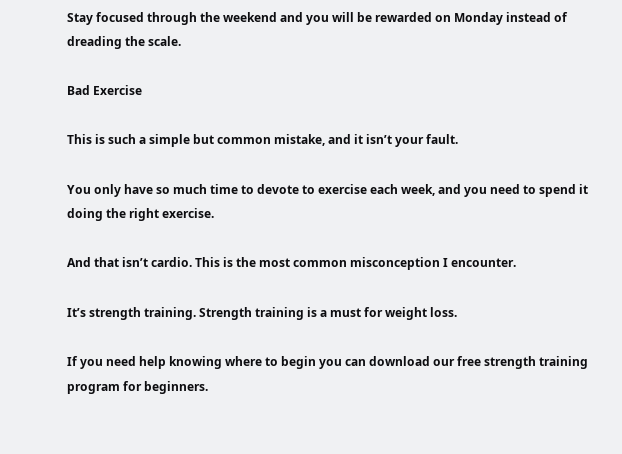Stay focused through the weekend and you will be rewarded on Monday instead of dreading the scale.

Bad Exercise

This is such a simple but common mistake, and it isn’t your fault.

You only have so much time to devote to exercise each week, and you need to spend it doing the right exercise.

And that isn’t cardio. This is the most common misconception I encounter.

It’s strength training. Strength training is a must for weight loss.

If you need help knowing where to begin you can download our free strength training program for beginners.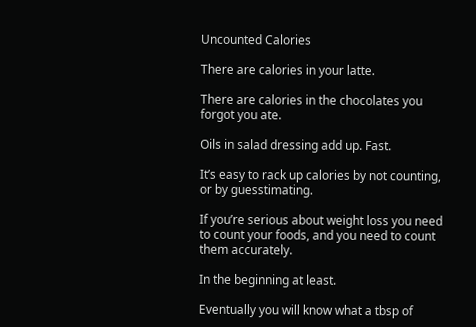Uncounted Calories

There are calories in your latte.

There are calories in the chocolates you forgot you ate.

Oils in salad dressing add up. Fast.

It’s easy to rack up calories by not counting, or by guesstimating.

If you’re serious about weight loss you need to count your foods, and you need to count them accurately.

In the beginning at least.

Eventually you will know what a tbsp of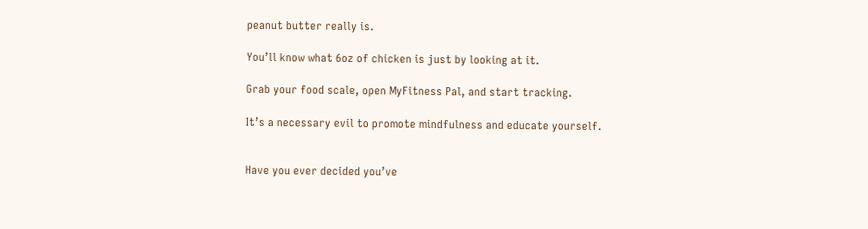peanut butter really is.

You’ll know what 6oz of chicken is just by looking at it.

Grab your food scale, open MyFitness Pal, and start tracking.

It’s a necessary evil to promote mindfulness and educate yourself.


Have you ever decided you’ve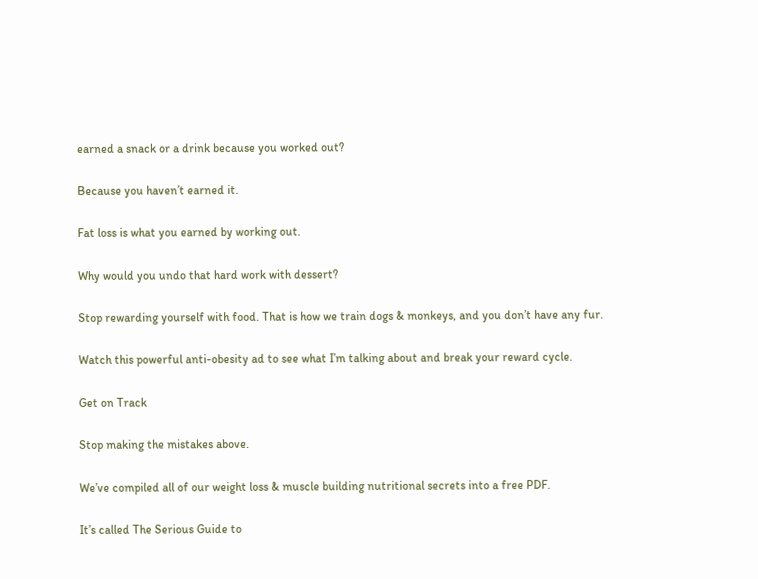earned a snack or a drink because you worked out?

Because you haven’t earned it.

Fat loss is what you earned by working out.

Why would you undo that hard work with dessert?

Stop rewarding yourself with food. That is how we train dogs & monkeys, and you don’t have any fur.

Watch this powerful anti-obesity ad to see what I’m talking about and break your reward cycle.

Get on Track

Stop making the mistakes above.

We’ve compiled all of our weight loss & muscle building nutritional secrets into a free PDF.

It’s called The Serious Guide to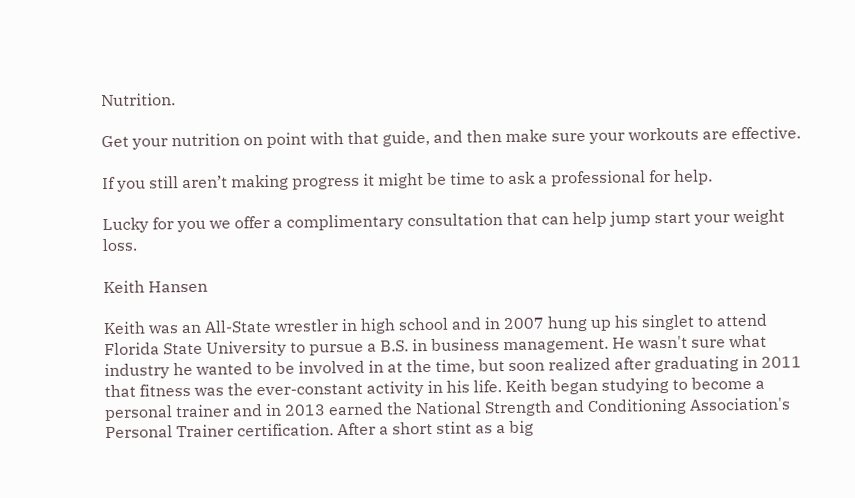Nutrition.

Get your nutrition on point with that guide, and then make sure your workouts are effective.

If you still aren’t making progress it might be time to ask a professional for help.

Lucky for you we offer a complimentary consultation that can help jump start your weight loss.

Keith Hansen

Keith was an All-State wrestler in high school and in 2007 hung up his singlet to attend Florida State University to pursue a B.S. in business management. He wasn't sure what industry he wanted to be involved in at the time, but soon realized after graduating in 2011 that fitness was the ever-constant activity in his life. Keith began studying to become a personal trainer and in 2013 earned the National Strength and Conditioning Association's Personal Trainer certification. After a short stint as a big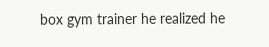box gym trainer he realized he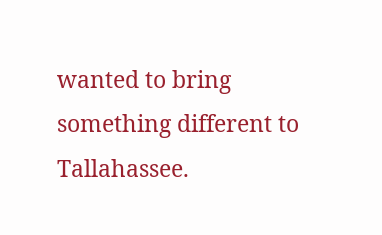wanted to bring something different to Tallahassee.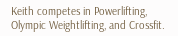Keith competes in Powerlifting, Olympic Weightlifting, and Crossfit.